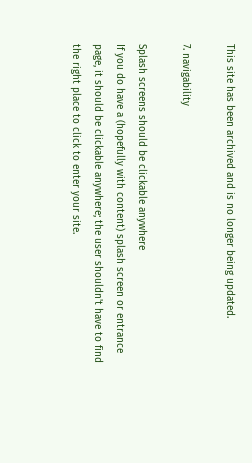This site has been archived and is no longer being updated.

7. navigability

Splash screens should be clickable anywhere
If you do have a (hopefully with content) splash screen or entrance page, it should be clickable anywhere; the user shouldn't have to find the right place to click to enter your site.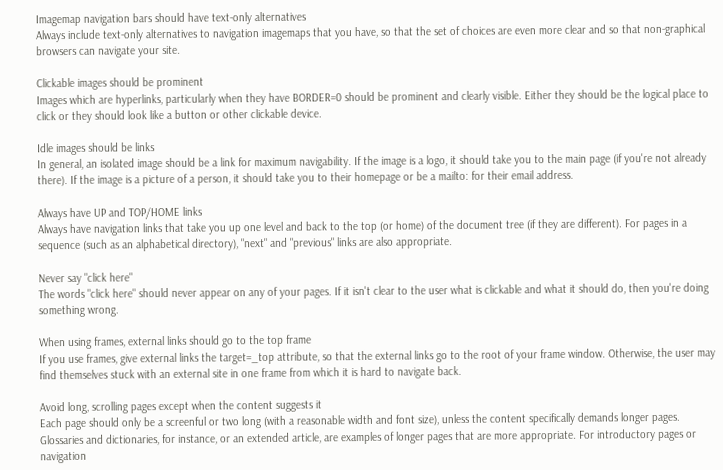Imagemap navigation bars should have text-only alternatives
Always include text-only alternatives to navigation imagemaps that you have, so that the set of choices are even more clear and so that non-graphical browsers can navigate your site.

Clickable images should be prominent
Images which are hyperlinks, particularly when they have BORDER=0 should be prominent and clearly visible. Either they should be the logical place to click or they should look like a button or other clickable device.

Idle images should be links
In general, an isolated image should be a link for maximum navigability. If the image is a logo, it should take you to the main page (if you're not already there). If the image is a picture of a person, it should take you to their homepage or be a mailto: for their email address.

Always have UP and TOP/HOME links
Always have navigation links that take you up one level and back to the top (or home) of the document tree (if they are different). For pages in a sequence (such as an alphabetical directory), "next" and "previous" links are also appropriate.

Never say "click here"
The words "click here" should never appear on any of your pages. If it isn't clear to the user what is clickable and what it should do, then you're doing something wrong.

When using frames, external links should go to the top frame
If you use frames, give external links the target=_top attribute, so that the external links go to the root of your frame window. Otherwise, the user may find themselves stuck with an external site in one frame from which it is hard to navigate back.

Avoid long, scrolling pages except when the content suggests it
Each page should only be a screenful or two long (with a reasonable width and font size), unless the content specifically demands longer pages. Glossaries and dictionaries, for instance, or an extended article, are examples of longer pages that are more appropriate. For introductory pages or navigation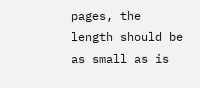pages, the length should be as small as is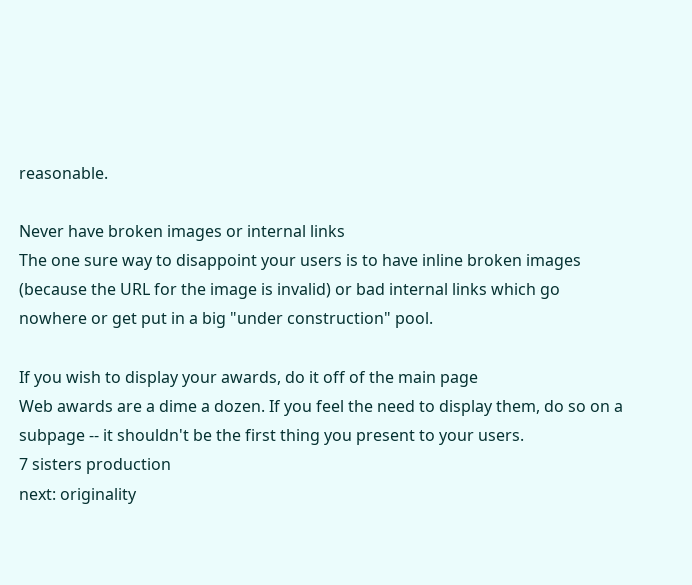reasonable.

Never have broken images or internal links
The one sure way to disappoint your users is to have inline broken images (because the URL for the image is invalid) or bad internal links which go nowhere or get put in a big "under construction" pool.

If you wish to display your awards, do it off of the main page
Web awards are a dime a dozen. If you feel the need to display them, do so on a subpage -- it shouldn't be the first thing you present to your users.
7 sisters production
next: originality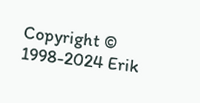Copyright © 1998-2024 Erik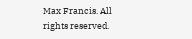Max Francis. All rights reserved.